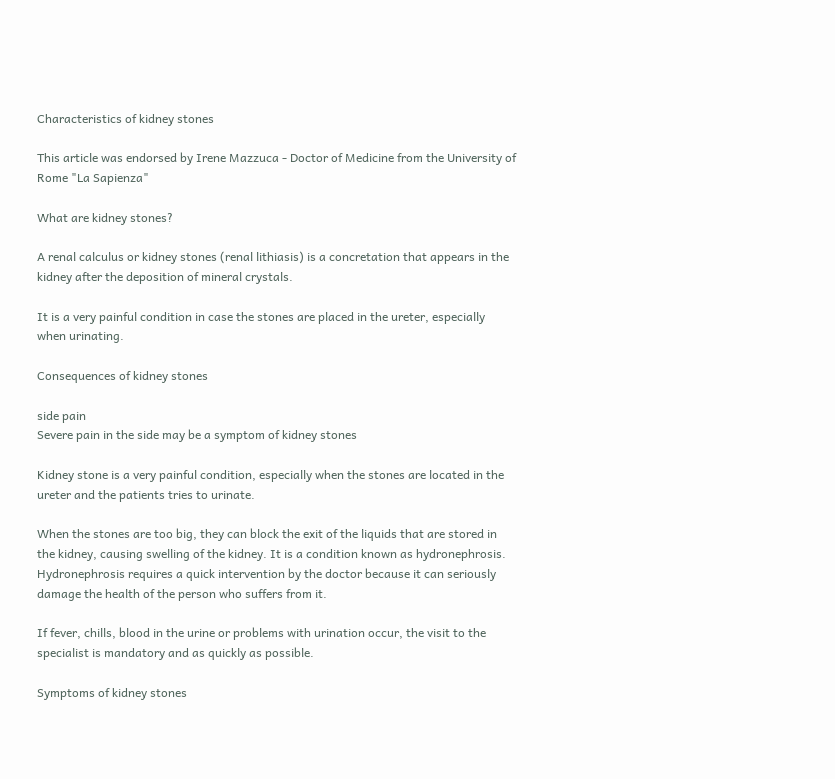Characteristics of kidney stones

This article was endorsed by Irene Mazzuca - Doctor of Medicine from the University of Rome "La Sapienza"

What are kidney stones?

A renal calculus or kidney stones (renal lithiasis) is a concretation that appears in the kidney after the deposition of mineral crystals.

It is a very painful condition in case the stones are placed in the ureter, especially when urinating.

Consequences of kidney stones

side pain
Severe pain in the side may be a symptom of kidney stones

Kidney stone is a very painful condition, especially when the stones are located in the ureter and the patients tries to urinate.

When the stones are too big, they can block the exit of the liquids that are stored in the kidney, causing swelling of the kidney. It is a condition known as hydronephrosis. Hydronephrosis requires a quick intervention by the doctor because it can seriously damage the health of the person who suffers from it.

If fever, chills, blood in the urine or problems with urination occur, the visit to the specialist is mandatory and as quickly as possible.

Symptoms of kidney stones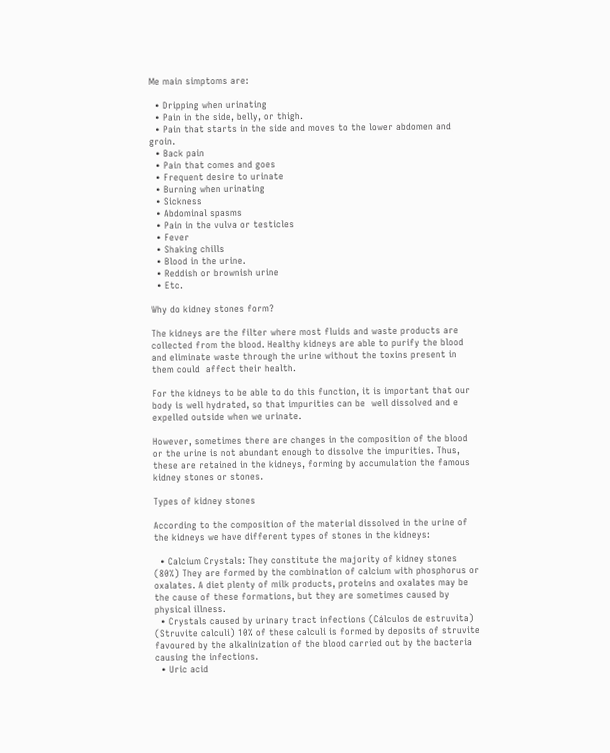Me main simptoms are:

  • Dripping when urinating
  • Pain in the side, belly, or thigh.
  • Pain that starts in the side and moves to the lower abdomen and groin.
  • Back pain
  • Pain that comes and goes
  • Frequent desire to urinate
  • Burning when urinating
  • Sickness
  • Abdominal spasms
  • Pain in the vulva or testicles
  • Fever
  • Shaking chills
  • Blood in the urine.
  • Reddish or brownish urine
  • Etc.

Why do kidney stones form?

The kidneys are the filter where most fluids and waste products are collected from the blood. Healthy kidneys are able to purify the blood and eliminate waste through the urine without the toxins present in them could  affect their health.

For the kidneys to be able to do this function, it is important that our body is well hydrated, so that impurities can be  well dissolved and e expelled outside when we urinate.

However, sometimes there are changes in the composition of the blood or the urine is not abundant enough to dissolve the impurities. Thus, these are retained in the kidneys, forming by accumulation the famous kidney stones or stones.

Types of kidney stones

According to the composition of the material dissolved in the urine of the kidneys we have different types of stones in the kidneys:

  • Calcium Crystals: They constitute the majority of kidney stones (80%) They are formed by the combination of calcium with phosphorus or oxalates. A diet plenty of milk products, proteins and oxalates may be the cause of these formations, but they are sometimes caused by physical illness.
  • Crystals caused by urinary tract infections (Cálculos de estruvita) (Struvite calculi) 10% of these calculi is formed by deposits of struvite favoured by the alkalinization of the blood carried out by the bacteria causing the infections.
  • Uric acid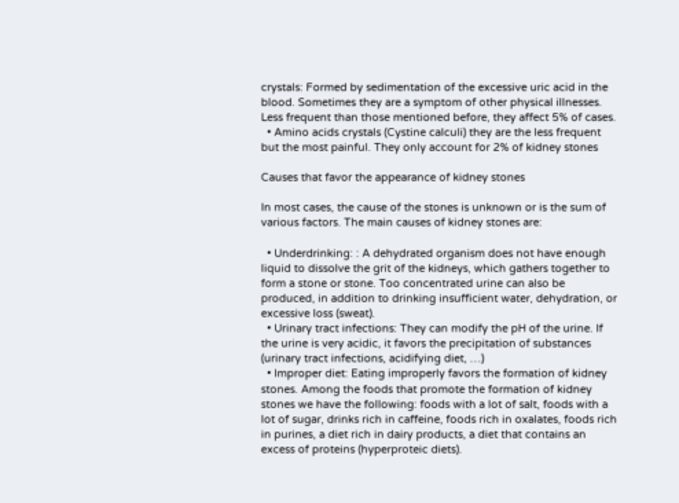crystals: Formed by sedimentation of the excessive uric acid in the blood. Sometimes they are a symptom of other physical illnesses. Less frequent than those mentioned before, they affect 5% of cases.
  • Amino acids crystals (Cystine calculi) they are the less frequent but the most painful. They only account for 2% of kidney stones

Causes that favor the appearance of kidney stones

In most cases, the cause of the stones is unknown or is the sum of various factors. The main causes of kidney stones are:

  • Underdrinking: : A dehydrated organism does not have enough liquid to dissolve the grit of the kidneys, which gathers together to form a stone or stone. Too concentrated urine can also be produced, in addition to drinking insufficient water, dehydration, or excessive loss (sweat).
  • Urinary tract infections: They can modify the pH of the urine. If the urine is very acidic, it favors the precipitation of substances (urinary tract infections, acidifying diet, …)
  • Improper diet: Eating improperly favors the formation of kidney stones. Among the foods that promote the formation of kidney stones we have the following: foods with a lot of salt, foods with a lot of sugar, drinks rich in caffeine, foods rich in oxalates, foods rich in purines, a diet rich in dairy products, a diet that contains an excess of proteins (hyperproteic diets).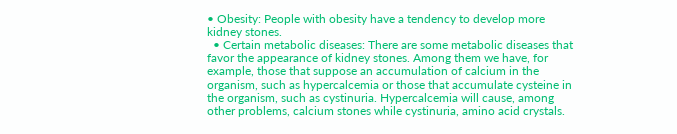• Obesity: People with obesity have a tendency to develop more kidney stones.
  • Certain metabolic diseases: There are some metabolic diseases that favor the appearance of kidney stones. Among them we have, for example, those that suppose an accumulation of calcium in the organism, such as hypercalcemia or those that accumulate cysteine in the organism, such as cystinuria. Hypercalcemia will cause, among other problems, calcium stones while cystinuria, amino acid crystals.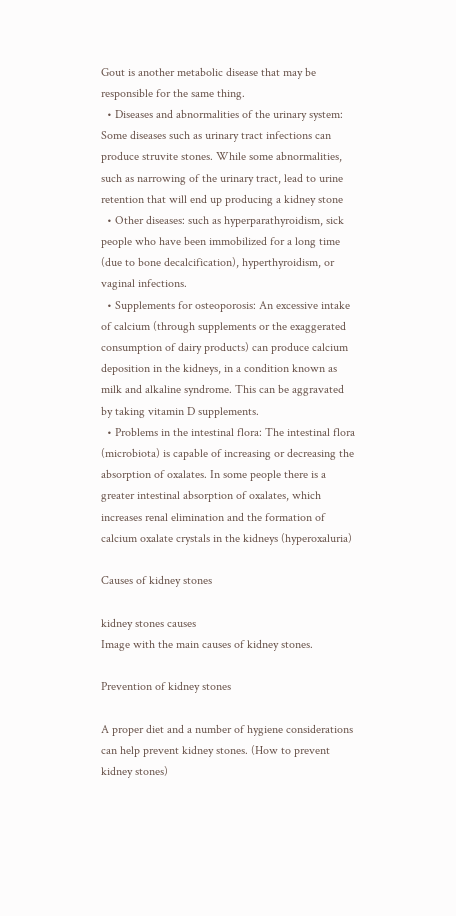Gout is another metabolic disease that may be responsible for the same thing.
  • Diseases and abnormalities of the urinary system: Some diseases such as urinary tract infections can produce struvite stones. While some abnormalities, such as narrowing of the urinary tract, lead to urine retention that will end up producing a kidney stone
  • Other diseases: such as hyperparathyroidism, sick people who have been immobilized for a long time (due to bone decalcification), hyperthyroidism, or vaginal infections.
  • Supplements for osteoporosis: An excessive intake of calcium (through supplements or the exaggerated consumption of dairy products) can produce calcium deposition in the kidneys, in a condition known as milk and alkaline syndrome. This can be aggravated by taking vitamin D supplements.
  • Problems in the intestinal flora: The intestinal flora (microbiota) is capable of increasing or decreasing the absorption of oxalates. In some people there is a greater intestinal absorption of oxalates, which increases renal elimination and the formation of calcium oxalate crystals in the kidneys (hyperoxaluria)

Causes of kidney stones

kidney stones causes
Image with the main causes of kidney stones.

Prevention of kidney stones

A proper diet and a number of hygiene considerations can help prevent kidney stones. (How to prevent kidney stones)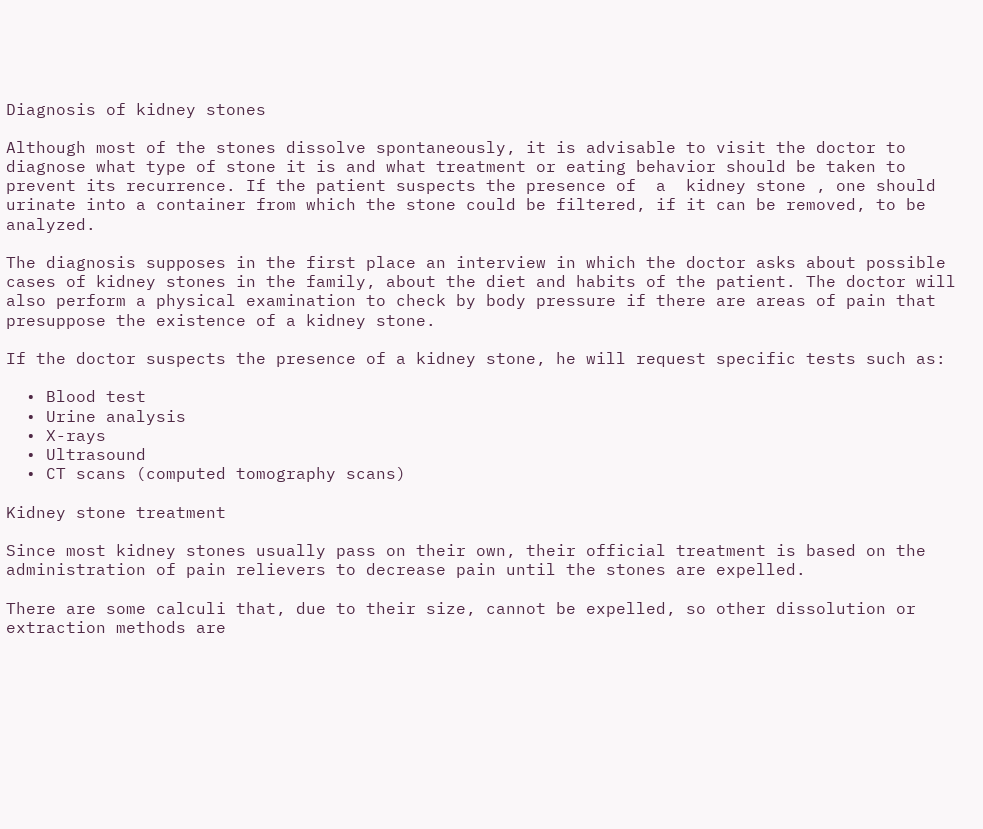Diagnosis of kidney stones

Although most of the stones dissolve spontaneously, it is advisable to visit the doctor to diagnose what type of stone it is and what treatment or eating behavior should be taken to prevent its recurrence. If the patient suspects the presence of  a  kidney stone , one should  urinate into a container from which the stone could be filtered, if it can be removed, to be analyzed.

The diagnosis supposes in the first place an interview in which the doctor asks about possible cases of kidney stones in the family, about the diet and habits of the patient. The doctor will also perform a physical examination to check by body pressure if there are areas of pain that presuppose the existence of a kidney stone.

If the doctor suspects the presence of a kidney stone, he will request specific tests such as:

  • Blood test
  • Urine analysis
  • X-rays
  • Ultrasound
  • CT scans (computed tomography scans)

Kidney stone treatment

Since most kidney stones usually pass on their own, their official treatment is based on the administration of pain relievers to decrease pain until the stones are expelled.

There are some calculi that, due to their size, cannot be expelled, so other dissolution or extraction methods are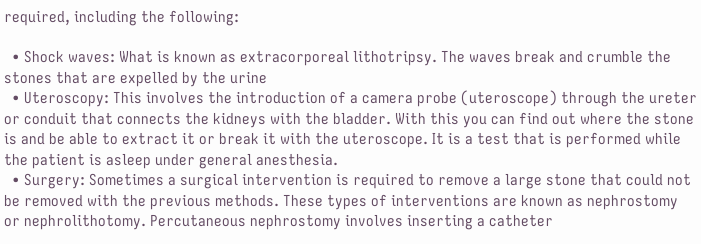required, including the following:

  • Shock waves: What is known as extracorporeal lithotripsy. The waves break and crumble the stones that are expelled by the urine
  • Uteroscopy: This involves the introduction of a camera probe (uteroscope) through the ureter or conduit that connects the kidneys with the bladder. With this you can find out where the stone is and be able to extract it or break it with the uteroscope. It is a test that is performed while the patient is asleep under general anesthesia.
  • Surgery: Sometimes a surgical intervention is required to remove a large stone that could not be removed with the previous methods. These types of interventions are known as nephrostomy or nephrolithotomy. Percutaneous nephrostomy involves inserting a catheter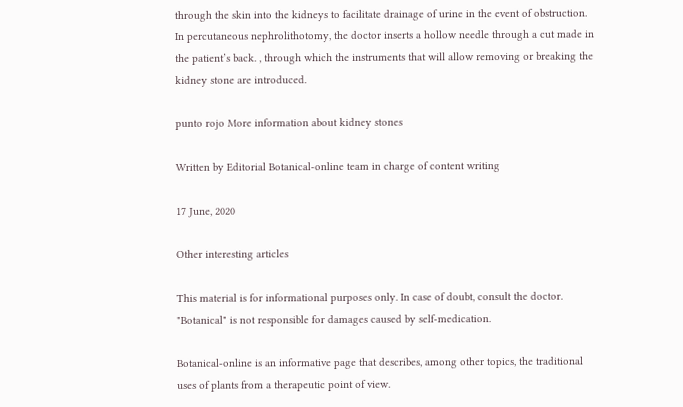through the skin into the kidneys to facilitate drainage of urine in the event of obstruction. In percutaneous nephrolithotomy, the doctor inserts a hollow needle through a cut made in the patient’s back. , through which the instruments that will allow removing or breaking the kidney stone are introduced.

punto rojo More information about kidney stones

Written by Editorial Botanical-online team in charge of content writing

17 June, 2020

Other interesting articles

This material is for informational purposes only. In case of doubt, consult the doctor.
"Botanical" is not responsible for damages caused by self-medication.

Botanical-online is an informative page that describes, among other topics, the traditional uses of plants from a therapeutic point of view.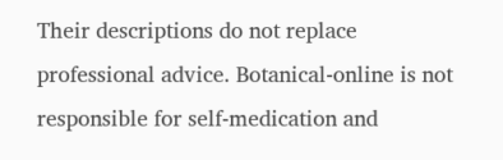Their descriptions do not replace professional advice. Botanical-online is not responsible for self-medication and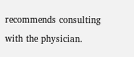recommends consulting with the physician.